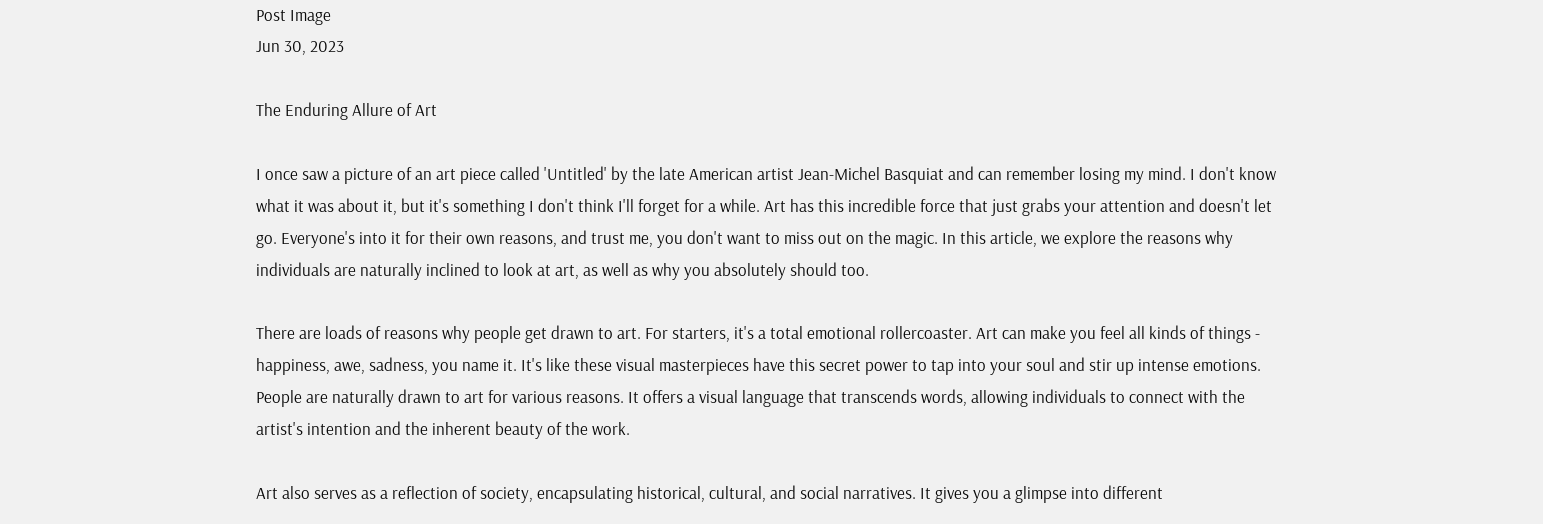Post Image
Jun 30, 2023

The Enduring Allure of Art

I once saw a picture of an art piece called 'Untitled' by the late American artist Jean-Michel Basquiat and can remember losing my mind. I don't know what it was about it, but it's something I don't think I'll forget for a while. Art has this incredible force that just grabs your attention and doesn't let go. Everyone's into it for their own reasons, and trust me, you don't want to miss out on the magic. In this article, we explore the reasons why individuals are naturally inclined to look at art, as well as why you absolutely should too.

There are loads of reasons why people get drawn to art. For starters, it's a total emotional rollercoaster. Art can make you feel all kinds of things - happiness, awe, sadness, you name it. It's like these visual masterpieces have this secret power to tap into your soul and stir up intense emotions. People are naturally drawn to art for various reasons. It offers a visual language that transcends words, allowing individuals to connect with the artist's intention and the inherent beauty of the work.

Art also serves as a reflection of society, encapsulating historical, cultural, and social narratives. It gives you a glimpse into different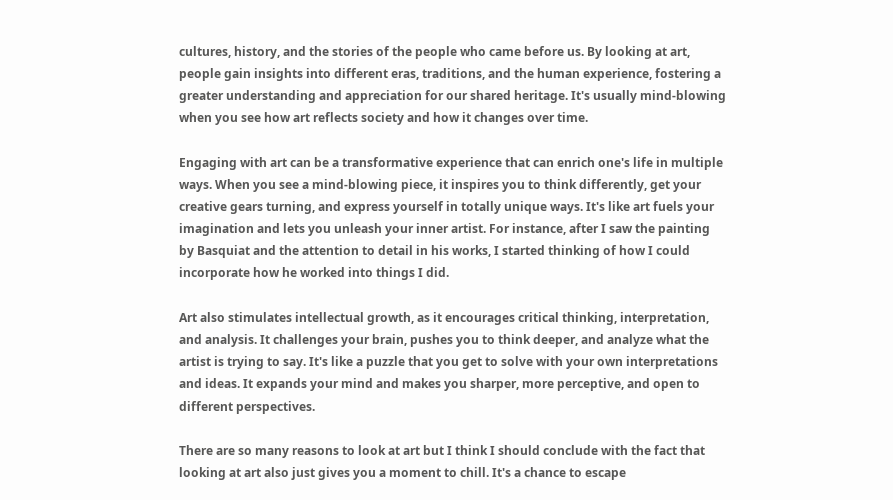cultures, history, and the stories of the people who came before us. By looking at art, people gain insights into different eras, traditions, and the human experience, fostering a greater understanding and appreciation for our shared heritage. It's usually mind-blowing when you see how art reflects society and how it changes over time.

Engaging with art can be a transformative experience that can enrich one's life in multiple ways. When you see a mind-blowing piece, it inspires you to think differently, get your creative gears turning, and express yourself in totally unique ways. It's like art fuels your imagination and lets you unleash your inner artist. For instance, after I saw the painting by Basquiat and the attention to detail in his works, I started thinking of how I could incorporate how he worked into things I did.

Art also stimulates intellectual growth, as it encourages critical thinking, interpretation, and analysis. It challenges your brain, pushes you to think deeper, and analyze what the artist is trying to say. It's like a puzzle that you get to solve with your own interpretations and ideas. It expands your mind and makes you sharper, more perceptive, and open to different perspectives.

There are so many reasons to look at art but I think I should conclude with the fact that looking at art also just gives you a moment to chill. It's a chance to escape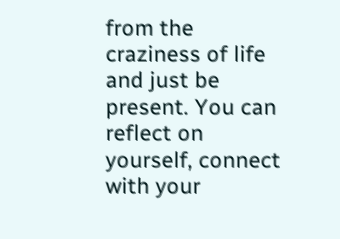from the craziness of life and just be present. You can reflect on yourself, connect with your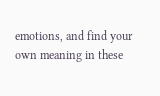emotions, and find your own meaning in these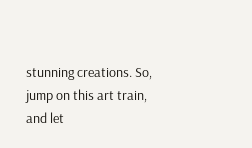stunning creations. So, jump on this art train, and let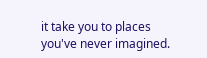it take you to places you've never imagined.